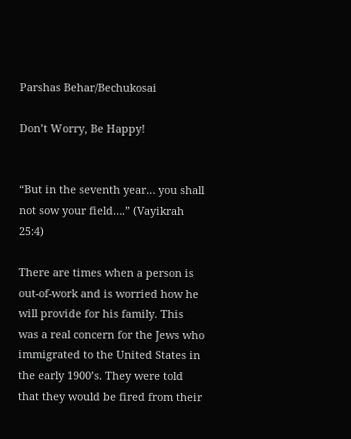Parshas Behar/Bechukosai

Don’t Worry, Be Happy!


“But in the seventh year… you shall not sow your field….” (Vayikrah 25:4)

There are times when a person is out-of-work and is worried how he will provide for his family. This was a real concern for the Jews who immigrated to the United States in the early 1900’s. They were told that they would be fired from their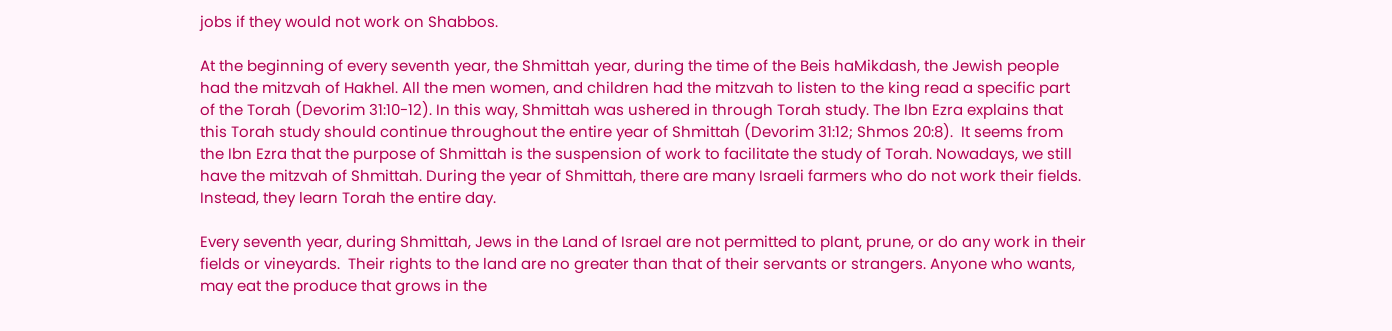jobs if they would not work on Shabbos.

At the beginning of every seventh year, the Shmittah year, during the time of the Beis haMikdash, the Jewish people had the mitzvah of Hakhel. All the men women, and children had the mitzvah to listen to the king read a specific part of the Torah (Devorim 31:10-12). In this way, Shmittah was ushered in through Torah study. The Ibn Ezra explains that this Torah study should continue throughout the entire year of Shmittah (Devorim 31:12; Shmos 20:8).  It seems from the Ibn Ezra that the purpose of Shmittah is the suspension of work to facilitate the study of Torah. Nowadays, we still have the mitzvah of Shmittah. During the year of Shmittah, there are many Israeli farmers who do not work their fields. Instead, they learn Torah the entire day.

Every seventh year, during Shmittah, Jews in the Land of Israel are not permitted to plant, prune, or do any work in their fields or vineyards.  Their rights to the land are no greater than that of their servants or strangers. Anyone who wants, may eat the produce that grows in the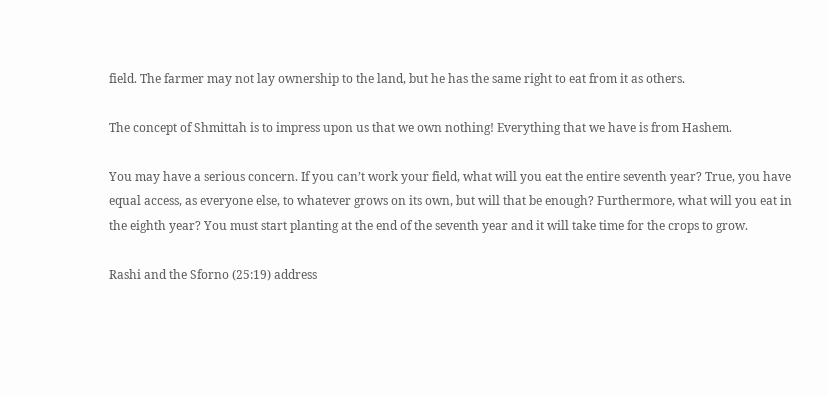field. The farmer may not lay ownership to the land, but he has the same right to eat from it as others.

The concept of Shmittah is to impress upon us that we own nothing! Everything that we have is from Hashem.

You may have a serious concern. If you can’t work your field, what will you eat the entire seventh year? True, you have equal access, as everyone else, to whatever grows on its own, but will that be enough? Furthermore, what will you eat in the eighth year? You must start planting at the end of the seventh year and it will take time for the crops to grow.

Rashi and the Sforno (25:19) address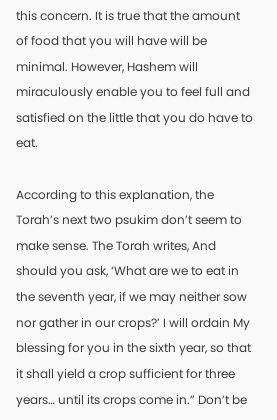this concern. It is true that the amount of food that you will have will be minimal. However, Hashem will miraculously enable you to feel full and satisfied on the little that you do have to eat.

According to this explanation, the Torah’s next two psukim don’t seem to make sense. The Torah writes, And should you ask, ‘What are we to eat in the seventh year, if we may neither sow nor gather in our crops?’ I will ordain My blessing for you in the sixth year, so that it shall yield a crop sufficient for three years… until its crops come in.” Don’t be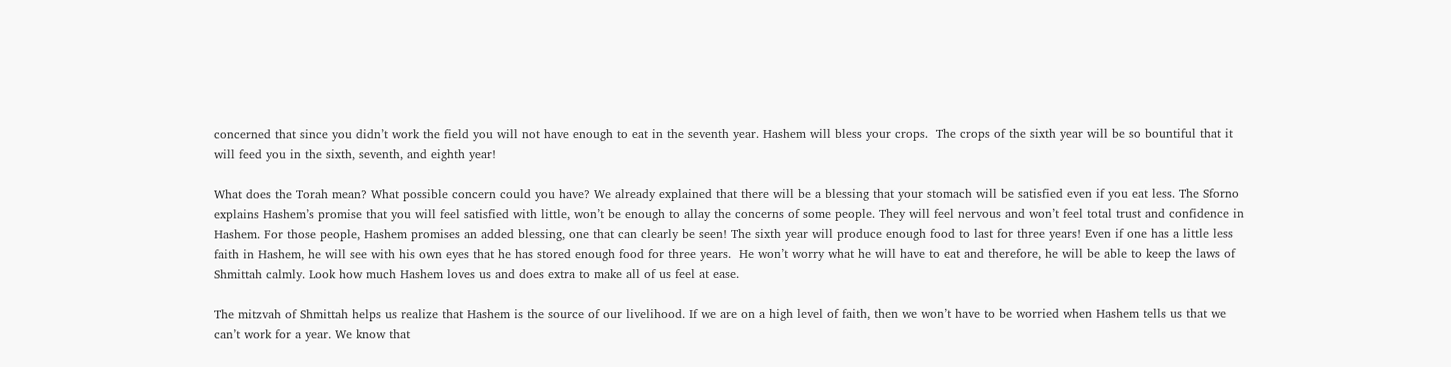concerned that since you didn’t work the field you will not have enough to eat in the seventh year. Hashem will bless your crops.  The crops of the sixth year will be so bountiful that it will feed you in the sixth, seventh, and eighth year!

What does the Torah mean? What possible concern could you have? We already explained that there will be a blessing that your stomach will be satisfied even if you eat less. The Sforno explains Hashem’s promise that you will feel satisfied with little, won’t be enough to allay the concerns of some people. They will feel nervous and won’t feel total trust and confidence in Hashem. For those people, Hashem promises an added blessing, one that can clearly be seen! The sixth year will produce enough food to last for three years! Even if one has a little less faith in Hashem, he will see with his own eyes that he has stored enough food for three years.  He won’t worry what he will have to eat and therefore, he will be able to keep the laws of Shmittah calmly. Look how much Hashem loves us and does extra to make all of us feel at ease.

The mitzvah of Shmittah helps us realize that Hashem is the source of our livelihood. If we are on a high level of faith, then we won’t have to be worried when Hashem tells us that we can’t work for a year. We know that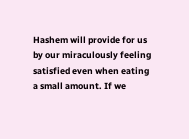Hashem will provide for us by our miraculously feeling satisfied even when eating a small amount. If we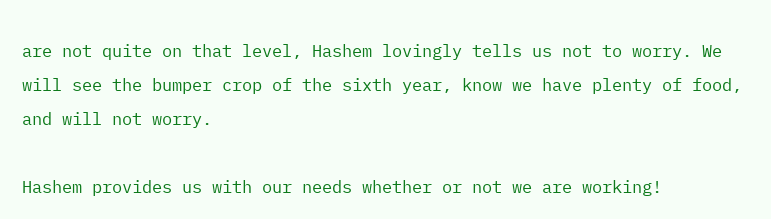are not quite on that level, Hashem lovingly tells us not to worry. We will see the bumper crop of the sixth year, know we have plenty of food, and will not worry.

Hashem provides us with our needs whether or not we are working!